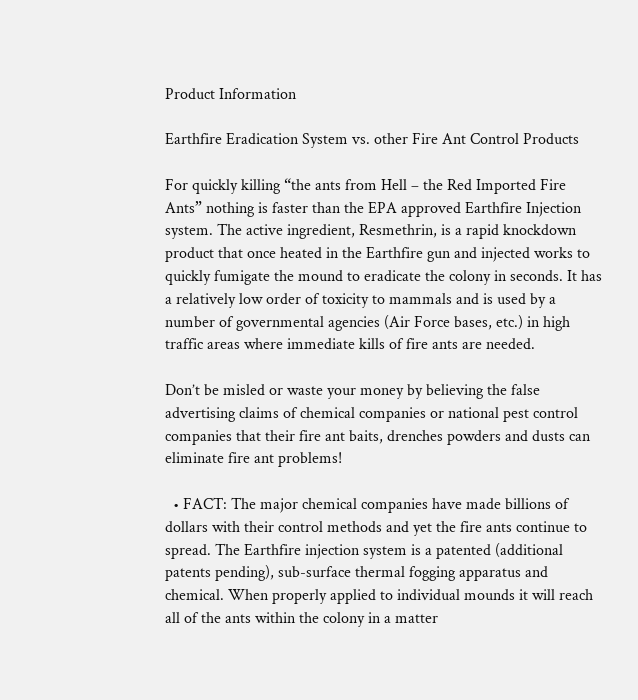Product Information

Earthfire Eradication System vs. other Fire Ant Control Products

For quickly killing “the ants from Hell – the Red Imported Fire Ants” nothing is faster than the EPA approved Earthfire Injection system. The active ingredient, Resmethrin, is a rapid knockdown product that once heated in the Earthfire gun and injected works to quickly fumigate the mound to eradicate the colony in seconds. It has a relatively low order of toxicity to mammals and is used by a number of governmental agencies (Air Force bases, etc.) in high traffic areas where immediate kills of fire ants are needed.

Don’t be misled or waste your money by believing the false advertising claims of chemical companies or national pest control companies that their fire ant baits, drenches powders and dusts can eliminate fire ant problems!

  • FACT: The major chemical companies have made billions of dollars with their control methods and yet the fire ants continue to spread. The Earthfire injection system is a patented (additional patents pending), sub-surface thermal fogging apparatus and chemical. When properly applied to individual mounds it will reach all of the ants within the colony in a matter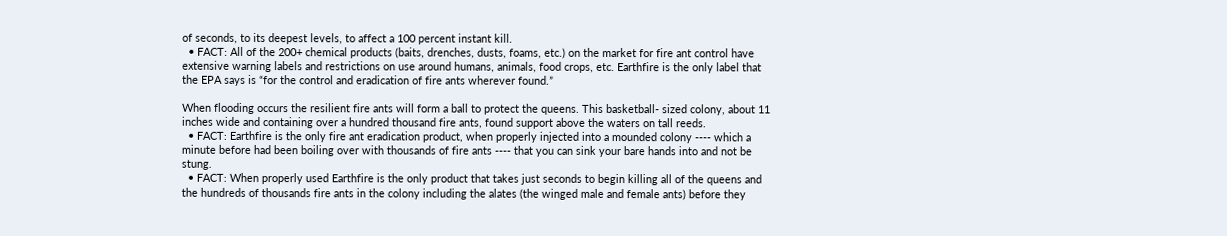of seconds, to its deepest levels, to affect a 100 percent instant kill.
  • FACT: All of the 200+ chemical products (baits, drenches, dusts, foams, etc.) on the market for fire ant control have extensive warning labels and restrictions on use around humans, animals, food crops, etc. Earthfire is the only label that the EPA says is “for the control and eradication of fire ants wherever found.”

When flooding occurs the resilient fire ants will form a ball to protect the queens. This basketball- sized colony, about 11 inches wide and containing over a hundred thousand fire ants, found support above the waters on tall reeds.
  • FACT: Earthfire is the only fire ant eradication product, when properly injected into a mounded colony ---- which a minute before had been boiling over with thousands of fire ants ---- that you can sink your bare hands into and not be stung.
  • FACT: When properly used Earthfire is the only product that takes just seconds to begin killing all of the queens and the hundreds of thousands fire ants in the colony including the alates (the winged male and female ants) before they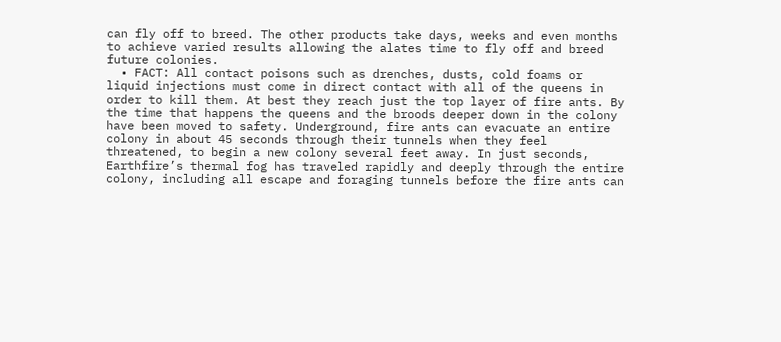can fly off to breed. The other products take days, weeks and even months to achieve varied results allowing the alates time to fly off and breed future colonies.
  • FACT: All contact poisons such as drenches, dusts, cold foams or liquid injections must come in direct contact with all of the queens in order to kill them. At best they reach just the top layer of fire ants. By the time that happens the queens and the broods deeper down in the colony have been moved to safety. Underground, fire ants can evacuate an entire colony in about 45 seconds through their tunnels when they feel threatened, to begin a new colony several feet away. In just seconds, Earthfire’s thermal fog has traveled rapidly and deeply through the entire colony, including all escape and foraging tunnels before the fire ants can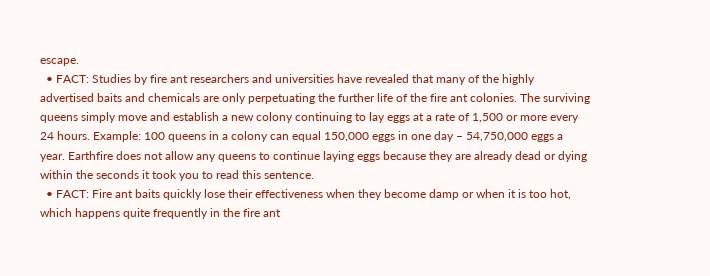escape.
  • FACT: Studies by fire ant researchers and universities have revealed that many of the highly advertised baits and chemicals are only perpetuating the further life of the fire ant colonies. The surviving queens simply move and establish a new colony continuing to lay eggs at a rate of 1,500 or more every 24 hours. Example: 100 queens in a colony can equal 150,000 eggs in one day – 54,750,000 eggs a year. Earthfire does not allow any queens to continue laying eggs because they are already dead or dying within the seconds it took you to read this sentence.
  • FACT: Fire ant baits quickly lose their effectiveness when they become damp or when it is too hot, which happens quite frequently in the fire ant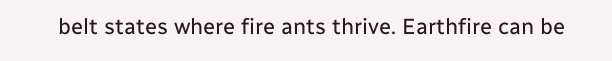belt states where fire ants thrive. Earthfire can be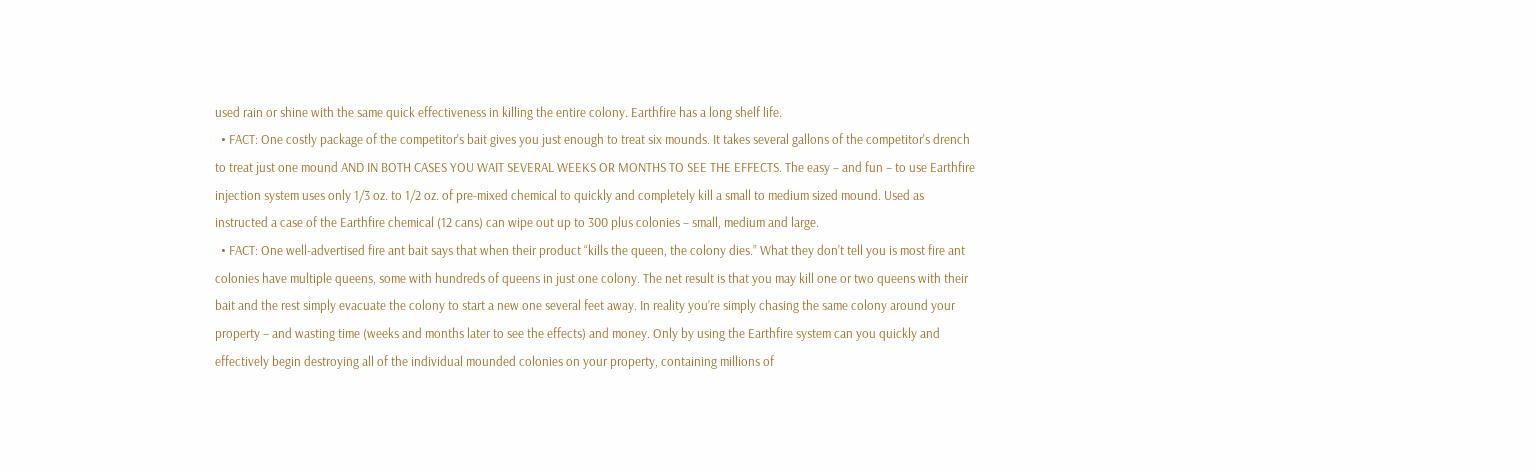used rain or shine with the same quick effectiveness in killing the entire colony. Earthfire has a long shelf life.
  • FACT: One costly package of the competitor's bait gives you just enough to treat six mounds. It takes several gallons of the competitor's drench to treat just one mound AND IN BOTH CASES YOU WAIT SEVERAL WEEKS OR MONTHS TO SEE THE EFFECTS. The easy – and fun – to use Earthfire injection system uses only 1/3 oz. to 1/2 oz. of pre-mixed chemical to quickly and completely kill a small to medium sized mound. Used as instructed a case of the Earthfire chemical (12 cans) can wipe out up to 300 plus colonies – small, medium and large.
  • FACT: One well-advertised fire ant bait says that when their product “kills the queen, the colony dies.” What they don’t tell you is most fire ant colonies have multiple queens, some with hundreds of queens in just one colony. The net result is that you may kill one or two queens with their bait and the rest simply evacuate the colony to start a new one several feet away. In reality you’re simply chasing the same colony around your property – and wasting time (weeks and months later to see the effects) and money. Only by using the Earthfire system can you quickly and effectively begin destroying all of the individual mounded colonies on your property, containing millions of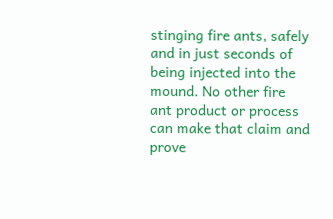stinging fire ants, safely and in just seconds of being injected into the mound. No other fire ant product or process can make that claim and prove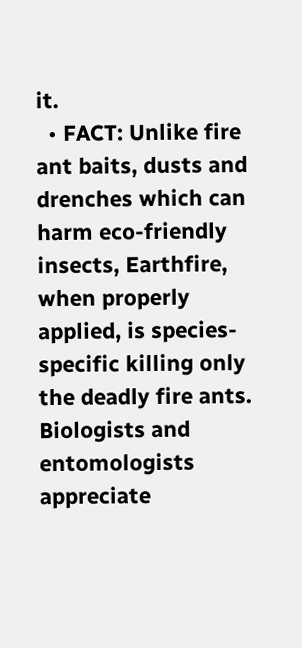it.
  • FACT: Unlike fire ant baits, dusts and drenches which can harm eco-friendly insects, Earthfire, when properly applied, is species-specific killing only the deadly fire ants. Biologists and entomologists appreciate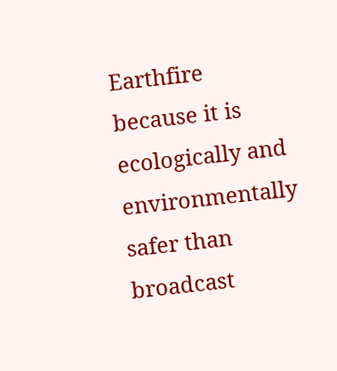Earthfire because it is ecologically and environmentally safer than broadcast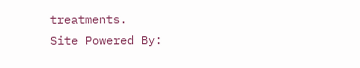treatments.
Site Powered By: